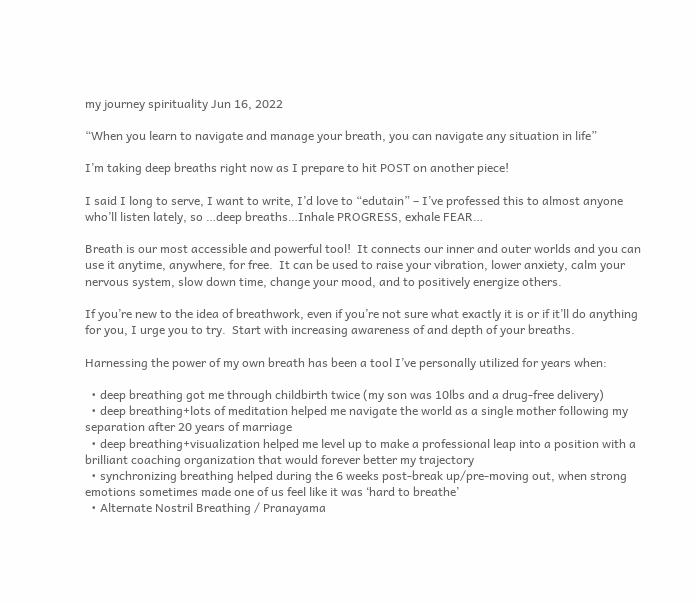my journey spirituality Jun 16, 2022

“When you learn to navigate and manage your breath, you can navigate any situation in life”

I’m taking deep breaths right now as I prepare to hit POST on another piece!

I said I long to serve, I want to write, I’d love to “edutain” – I’ve professed this to almost anyone who’ll listen lately, so …deep breaths…Inhale PROGRESS, exhale FEAR…

Breath is our most accessible and powerful tool!  It connects our inner and outer worlds and you can use it anytime, anywhere, for free.  It can be used to raise your vibration, lower anxiety, calm your nervous system, slow down time, change your mood, and to positively energize others.

If you’re new to the idea of breathwork, even if you’re not sure what exactly it is or if it’ll do anything for you, I urge you to try.  Start with increasing awareness of and depth of your breaths.

Harnessing the power of my own breath has been a tool I’ve personally utilized for years when:

  • deep breathing got me through childbirth twice (my son was 10lbs and a drug-free delivery)
  • deep breathing+lots of meditation helped me navigate the world as a single mother following my separation after 20 years of marriage
  • deep breathing+visualization helped me level up to make a professional leap into a position with a brilliant coaching organization that would forever better my trajectory
  • synchronizing breathing helped during the 6 weeks post-break up/pre-moving out, when strong emotions sometimes made one of us feel like it was ‘hard to breathe’
  • Alternate Nostril Breathing / Pranayama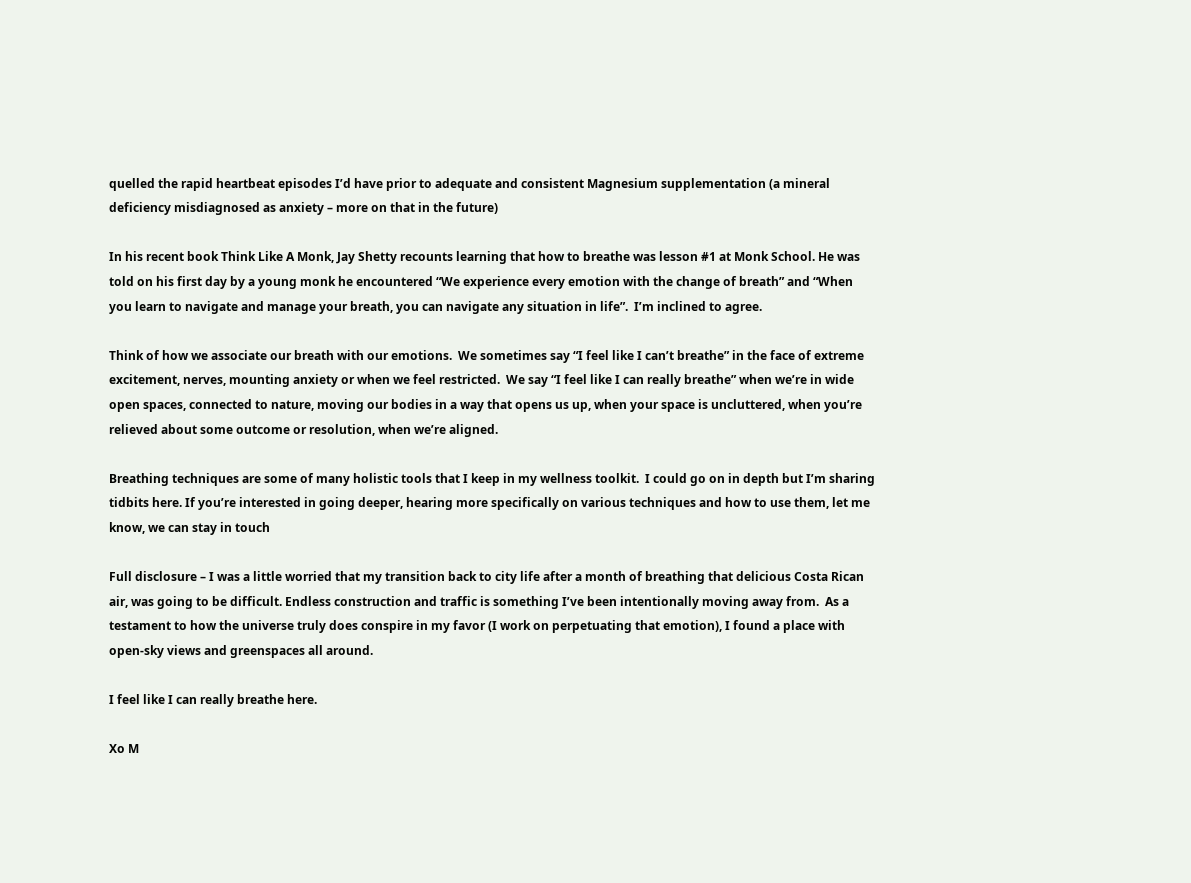quelled the rapid heartbeat episodes I’d have prior to adequate and consistent Magnesium supplementation (a mineral deficiency misdiagnosed as anxiety – more on that in the future)

In his recent book Think Like A Monk, Jay Shetty recounts learning that how to breathe was lesson #1 at Monk School. He was told on his first day by a young monk he encountered “We experience every emotion with the change of breath” and “When you learn to navigate and manage your breath, you can navigate any situation in life”.  I’m inclined to agree.

Think of how we associate our breath with our emotions.  We sometimes say “I feel like I can’t breathe” in the face of extreme excitement, nerves, mounting anxiety or when we feel restricted.  We say “I feel like I can really breathe” when we’re in wide open spaces, connected to nature, moving our bodies in a way that opens us up, when your space is uncluttered, when you’re relieved about some outcome or resolution, when we’re aligned.

Breathing techniques are some of many holistic tools that I keep in my wellness toolkit.  I could go on in depth but I’m sharing tidbits here. If you’re interested in going deeper, hearing more specifically on various techniques and how to use them, let me know, we can stay in touch

Full disclosure – I was a little worried that my transition back to city life after a month of breathing that delicious Costa Rican air, was going to be difficult. Endless construction and traffic is something I’ve been intentionally moving away from.  As a testament to how the universe truly does conspire in my favor (I work on perpetuating that emotion), I found a place with open-sky views and greenspaces all around.

I feel like I can really breathe here.

Xo M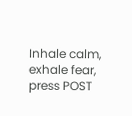Inhale calm, exhale fear, press POST